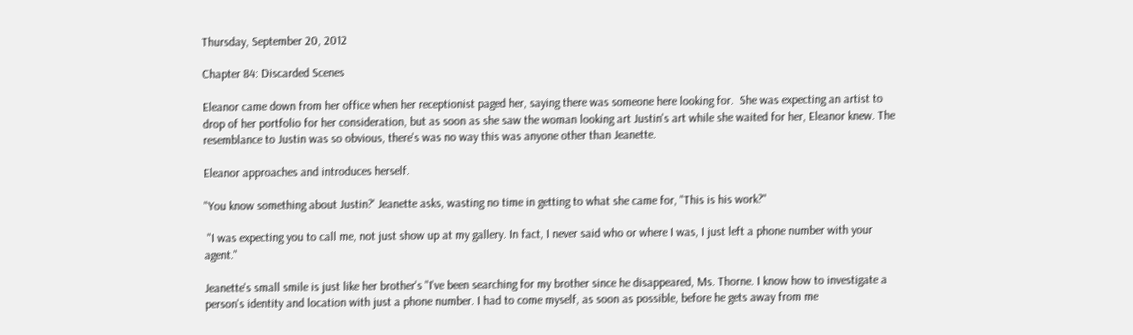Thursday, September 20, 2012

Chapter 84: Discarded Scenes

Eleanor came down from her office when her receptionist paged her, saying there was someone here looking for.  She was expecting an artist to drop of her portfolio for her consideration, but as soon as she saw the woman looking art Justin's art while she waited for her, Eleanor knew. The resemblance to Justin was so obvious, there's was no way this was anyone other than Jeanette.

Eleanor approaches and introduces herself.

"You know something about Justin?' Jeanette asks, wasting no time in getting to what she came for, "This is his work?"

 "I was expecting you to call me, not just show up at my gallery. In fact, I never said who or where I was, I just left a phone number with your agent."

Jeanette's small smile is just like her brother's "I've been searching for my brother since he disappeared, Ms. Thorne. I know how to investigate a person's identity and location with just a phone number. I had to come myself, as soon as possible, before he gets away from me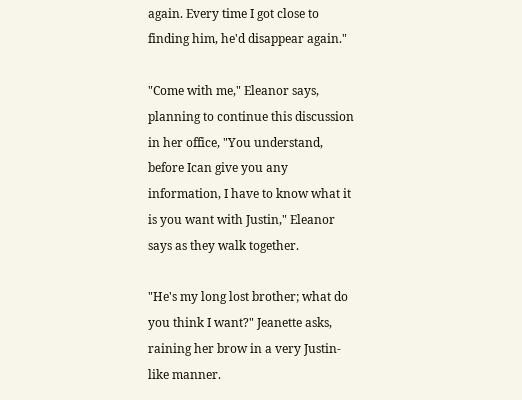again. Every time I got close to finding him, he'd disappear again."

"Come with me," Eleanor says, planning to continue this discussion in her office, "You understand, before Ican give you any information, I have to know what it is you want with Justin," Eleanor says as they walk together.

"He's my long lost brother; what do you think I want?" Jeanette asks, raining her brow in a very Justin-like manner.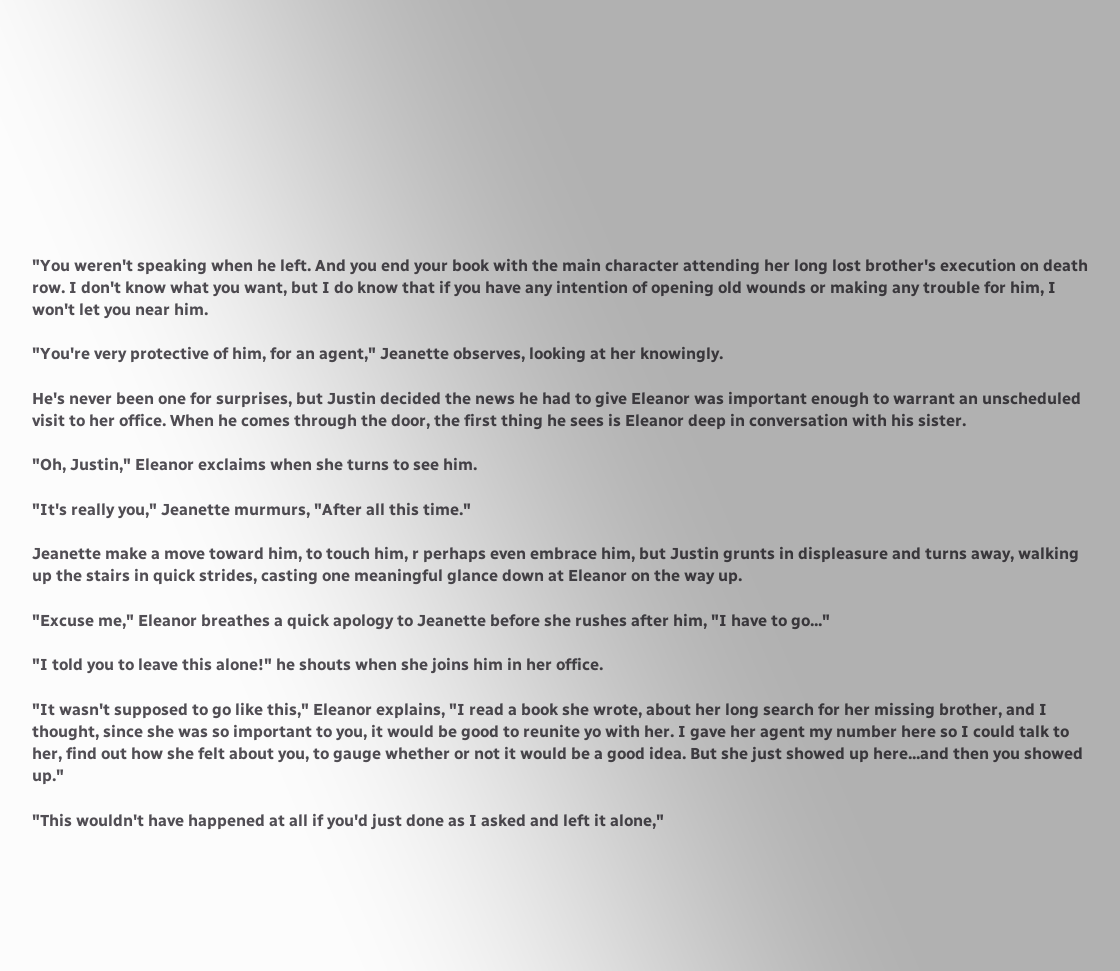"You weren't speaking when he left. And you end your book with the main character attending her long lost brother's execution on death row. I don't know what you want, but I do know that if you have any intention of opening old wounds or making any trouble for him, I won't let you near him.

"You're very protective of him, for an agent," Jeanette observes, looking at her knowingly.

He's never been one for surprises, but Justin decided the news he had to give Eleanor was important enough to warrant an unscheduled visit to her office. When he comes through the door, the first thing he sees is Eleanor deep in conversation with his sister.

"Oh, Justin," Eleanor exclaims when she turns to see him.

"It's really you," Jeanette murmurs, "After all this time."

Jeanette make a move toward him, to touch him, r perhaps even embrace him, but Justin grunts in displeasure and turns away, walking up the stairs in quick strides, casting one meaningful glance down at Eleanor on the way up.

"Excuse me," Eleanor breathes a quick apology to Jeanette before she rushes after him, "I have to go..."

"I told you to leave this alone!" he shouts when she joins him in her office.

"It wasn't supposed to go like this," Eleanor explains, "I read a book she wrote, about her long search for her missing brother, and I thought, since she was so important to you, it would be good to reunite yo with her. I gave her agent my number here so I could talk to her, find out how she felt about you, to gauge whether or not it would be a good idea. But she just showed up here...and then you showed up."

"This wouldn't have happened at all if you'd just done as I asked and left it alone,"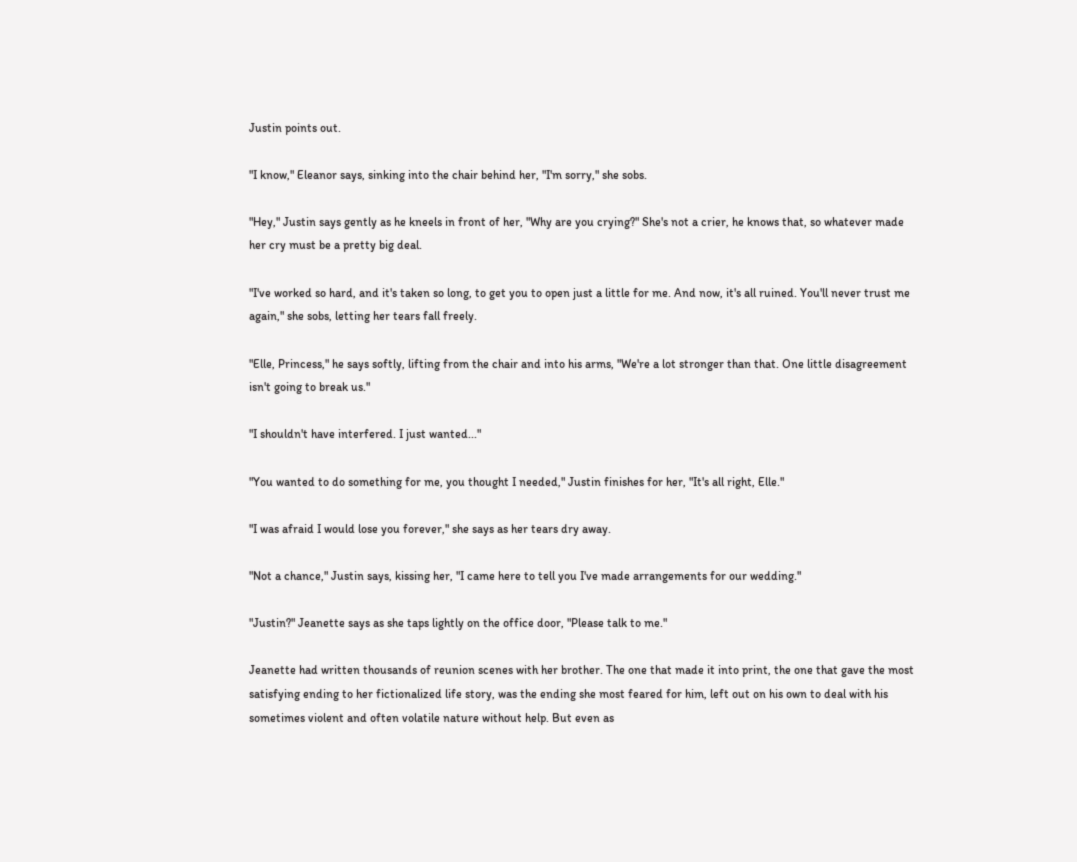Justin points out.

"I know," Eleanor says, sinking into the chair behind her, "I'm sorry," she sobs.

"Hey," Justin says gently as he kneels in front of her, "Why are you crying?" She's not a crier, he knows that, so whatever made her cry must be a pretty big deal.

"I've worked so hard, and it's taken so long, to get you to open just a little for me. And now, it's all ruined. You'll never trust me again," she sobs, letting her tears fall freely.

"Elle, Princess," he says softly, lifting from the chair and into his arms, "We're a lot stronger than that. One little disagreement isn't going to break us."

"I shouldn't have interfered. I just wanted..."

"You wanted to do something for me, you thought I needed," Justin finishes for her, "It's all right, Elle."

"I was afraid I would lose you forever," she says as her tears dry away.

"Not a chance," Justin says, kissing her, "I came here to tell you I've made arrangements for our wedding."

"Justin?" Jeanette says as she taps lightly on the office door, "Please talk to me."

Jeanette had written thousands of reunion scenes with her brother. The one that made it into print, the one that gave the most satisfying ending to her fictionalized life story, was the ending she most feared for him, left out on his own to deal with his sometimes violent and often volatile nature without help. But even as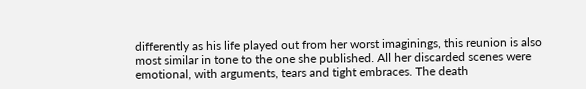differently as his life played out from her worst imaginings, this reunion is also most similar in tone to the one she published. All her discarded scenes were emotional, with arguments, tears and tight embraces. The death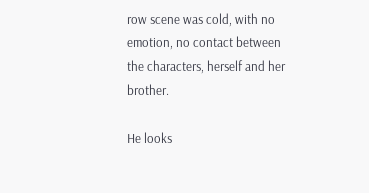row scene was cold, with no emotion, no contact between the characters, herself and her brother.

He looks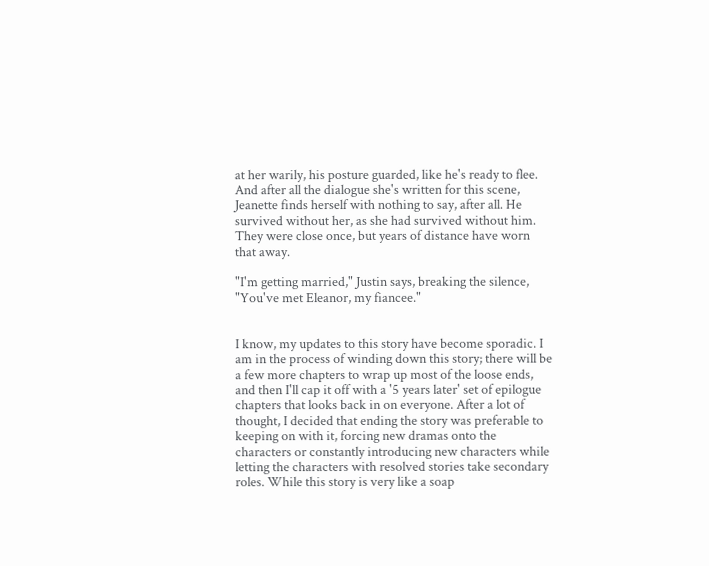at her warily, his posture guarded, like he's ready to flee. And after all the dialogue she's written for this scene, Jeanette finds herself with nothing to say, after all. He survived without her, as she had survived without him. They were close once, but years of distance have worn that away.

"I'm getting married," Justin says, breaking the silence, "You've met Eleanor, my fiancee."


I know, my updates to this story have become sporadic. I am in the process of winding down this story; there will be a few more chapters to wrap up most of the loose ends, and then I'll cap it off with a '5 years later' set of epilogue chapters that looks back in on everyone. After a lot of thought, I decided that ending the story was preferable to keeping on with it, forcing new dramas onto the characters or constantly introducing new characters while letting the characters with resolved stories take secondary roles. While this story is very like a soap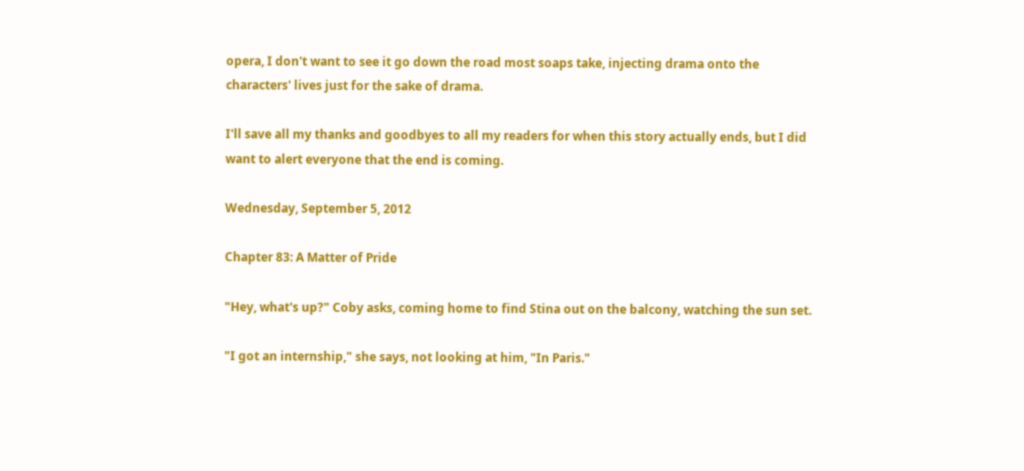opera, I don't want to see it go down the road most soaps take, injecting drama onto the characters' lives just for the sake of drama.

I'll save all my thanks and goodbyes to all my readers for when this story actually ends, but I did want to alert everyone that the end is coming.

Wednesday, September 5, 2012

Chapter 83: A Matter of Pride

"Hey, what's up?" Coby asks, coming home to find Stina out on the balcony, watching the sun set.

"I got an internship," she says, not looking at him, "In Paris."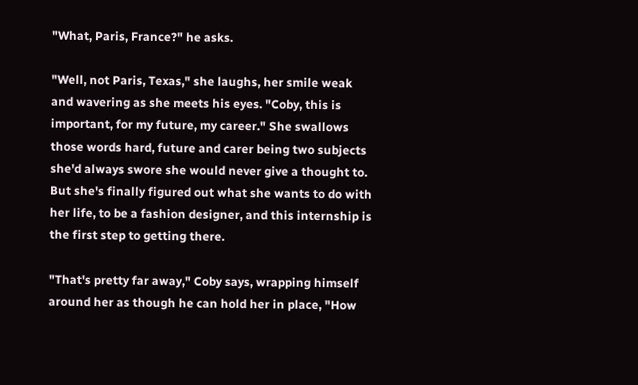"What, Paris, France?" he asks.

"Well, not Paris, Texas," she laughs, her smile weak and wavering as she meets his eyes. "Coby, this is important, for my future, my career." She swallows those words hard, future and carer being two subjects she'd always swore she would never give a thought to. But she's finally figured out what she wants to do with her life, to be a fashion designer, and this internship is the first step to getting there.

"That's pretty far away," Coby says, wrapping himself around her as though he can hold her in place, "How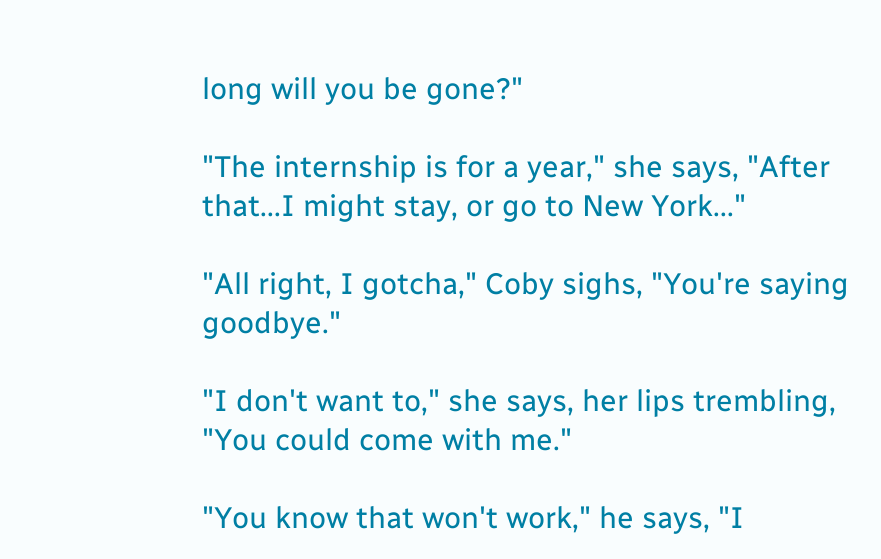long will you be gone?"

"The internship is for a year," she says, "After that...I might stay, or go to New York..."

"All right, I gotcha," Coby sighs, "You're saying goodbye."

"I don't want to," she says, her lips trembling, "You could come with me."

"You know that won't work," he says, "I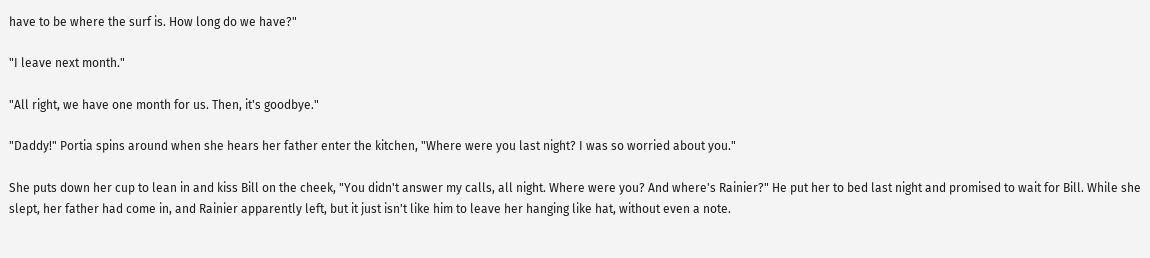have to be where the surf is. How long do we have?"

"I leave next month."

"All right, we have one month for us. Then, it's goodbye."

"Daddy!" Portia spins around when she hears her father enter the kitchen, "Where were you last night? I was so worried about you."

She puts down her cup to lean in and kiss Bill on the cheek, "You didn't answer my calls, all night. Where were you? And where's Rainier?" He put her to bed last night and promised to wait for Bill. While she slept, her father had come in, and Rainier apparently left, but it just isn't like him to leave her hanging like hat, without even a note.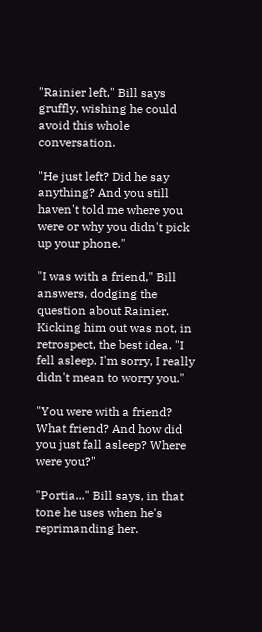"Rainier left," Bill says gruffly, wishing he could avoid this whole conversation.

"He just left? Did he say anything? And you still haven't told me where you were or why you didn't pick up your phone."

"I was with a friend," Bill answers, dodging the question about Rainier. Kicking him out was not, in retrospect, the best idea. "I fell asleep. I'm sorry, I really didn't mean to worry you."

"You were with a friend? What friend? And how did you just fall asleep? Where were you?"

"Portia..." Bill says, in that tone he uses when he's reprimanding her.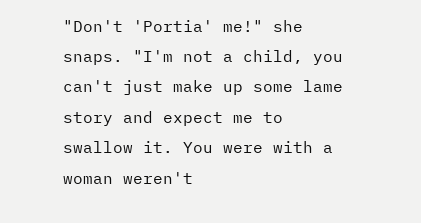"Don't 'Portia' me!" she snaps. "I'm not a child, you can't just make up some lame story and expect me to swallow it. You were with a woman weren't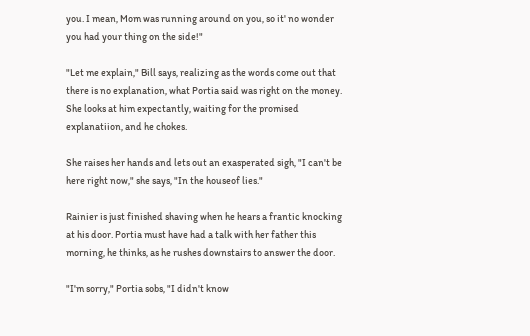you. I mean, Mom was running around on you, so it' no wonder you had your thing on the side!"

"Let me explain," Bill says, realizing as the words come out that there is no explanation, what Portia said was right on the money. She looks at him expectantly, waiting for the promised explanatiion, and he chokes.

She raises her hands and lets out an exasperated sigh, "I can't be here right now," she says, "In the houseof lies."

Rainier is just finished shaving when he hears a frantic knocking at his door. Portia must have had a talk with her father this morning, he thinks, as he rushes downstairs to answer the door.

"I'm sorry," Portia sobs, "I didn't know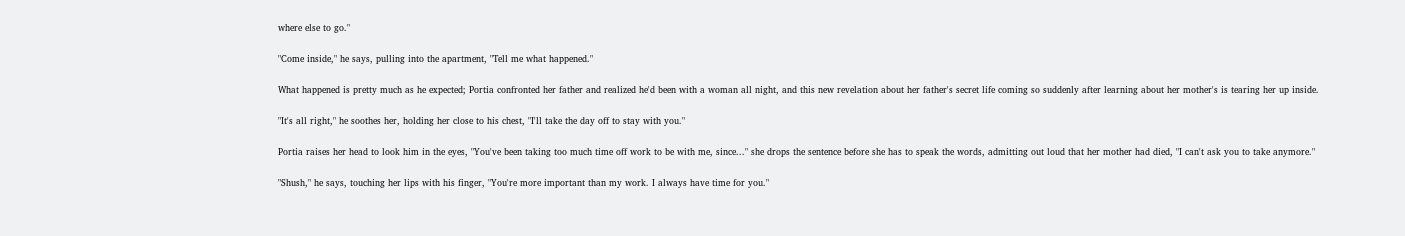where else to go."

"Come inside," he says, pulling into the apartment, "Tell me what happened."

What happened is pretty much as he expected; Portia confronted her father and realized he'd been with a woman all night, and this new revelation about her father's secret life coming so suddenly after learning about her mother's is tearing her up inside.

"It's all right," he soothes her, holding her close to his chest, "I'll take the day off to stay with you."

Portia raises her head to look him in the eyes, "You've been taking too much time off work to be with me, since..." she drops the sentence before she has to speak the words, admitting out loud that her mother had died, "I can't ask you to take anymore."

"Shush," he says, touching her lips with his finger, "You're more important than my work. I always have time for you."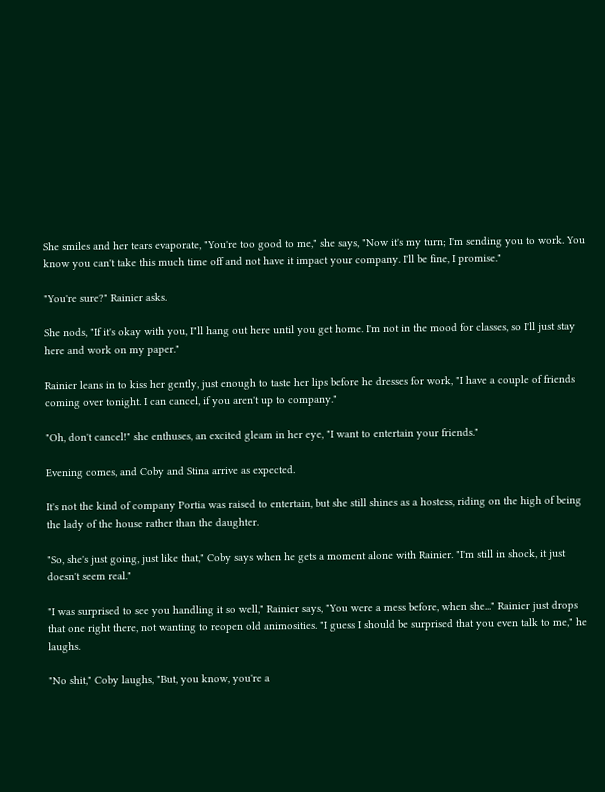She smiles and her tears evaporate, "You're too good to me," she says, "Now it's my turn; I'm sending you to work. You know you can't take this much time off and not have it impact your company. I'll be fine, I promise."

"You're sure?" Rainier asks.

She nods, "If it's okay with you, I"ll hang out here until you get home. I'm not in the mood for classes, so I'll just stay here and work on my paper."

Rainier leans in to kiss her gently, just enough to taste her lips before he dresses for work, "I have a couple of friends coming over tonight. I can cancel, if you aren't up to company."

"Oh, don't cancel!" she enthuses, an excited gleam in her eye, "I want to entertain your friends."

Evening comes, and Coby and Stina arrive as expected.

It's not the kind of company Portia was raised to entertain, but she still shines as a hostess, riding on the high of being the lady of the house rather than the daughter.

"So, she's just going, just like that," Coby says when he gets a moment alone with Rainier. "I'm still in shock, it just doesn't seem real."

"I was surprised to see you handling it so well," Rainier says, "You were a mess before, when she..." Rainier just drops that one right there, not wanting to reopen old animosities. "I guess I should be surprised that you even talk to me," he laughs.

"No shit," Coby laughs, "But, you know, you're a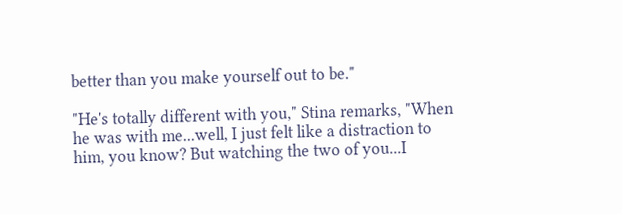better than you make yourself out to be."

"He's totally different with you," Stina remarks, "When he was with me...well, I just felt like a distraction to him, you know? But watching the two of you...I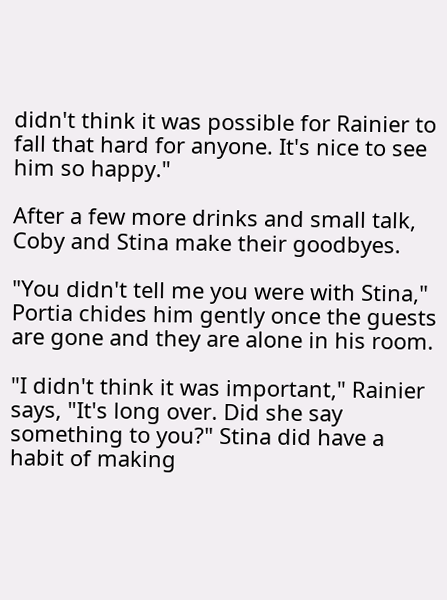didn't think it was possible for Rainier to fall that hard for anyone. It's nice to see him so happy."

After a few more drinks and small talk, Coby and Stina make their goodbyes.

"You didn't tell me you were with Stina," Portia chides him gently once the guests are gone and they are alone in his room.

"I didn't think it was important," Rainier says, "It's long over. Did she say something to you?" Stina did have a habit of making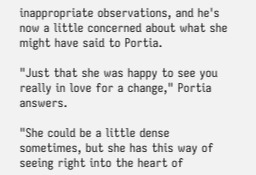inappropriate observations, and he's now a little concerned about what she might have said to Portia.

"Just that she was happy to see you really in love for a change," Portia answers.

"She could be a little dense sometimes, but she has this way of seeing right into the heart of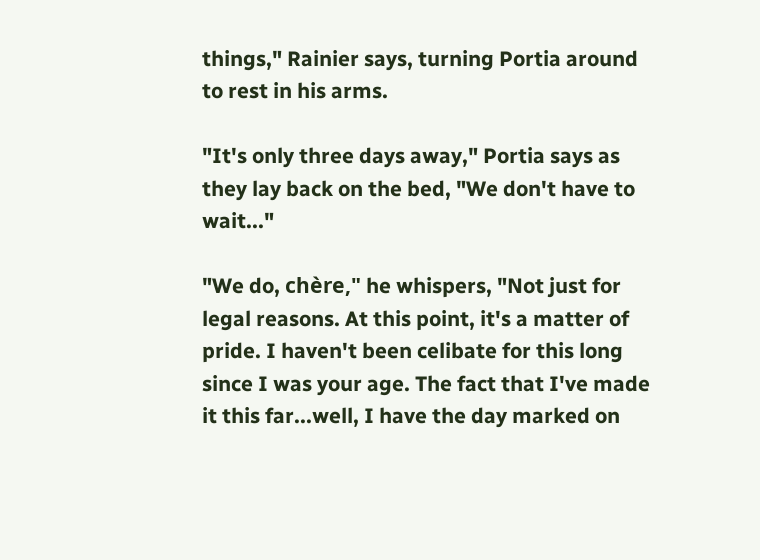things," Rainier says, turning Portia around to rest in his arms.

"It's only three days away," Portia says as they lay back on the bed, "We don't have to wait..."

"We do, chère," he whispers, "Not just for legal reasons. At this point, it's a matter of pride. I haven't been celibate for this long since I was your age. The fact that I've made it this far...well, I have the day marked on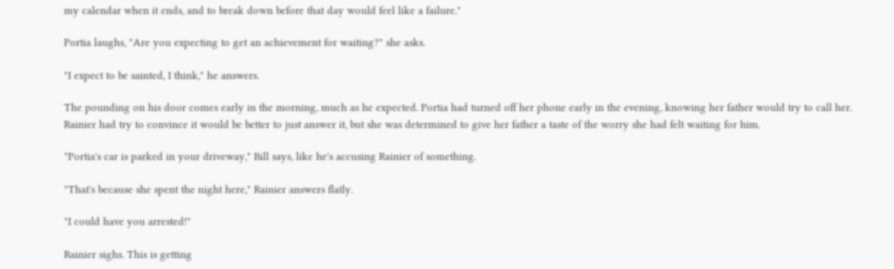my calendar when it ends, and to break down before that day would feel like a failure."

Portia laughs, "Are you expecting to get an achievement for waiting?" she asks.

"I expect to be sainted, I think," he answers.

The pounding on his door comes early in the morning, much as he expected. Portia had turned off her phone early in the evening, knowing her father would try to call her. Rainier had try to convince it would be better to just answer it, but she was determined to give her father a taste of the worry she had felt waiting for him.

"Portia's car is parked in your driveway," Bill says, like he's accusing Rainier of something.

"That's because she spent the night here," Rainier answers flatly.

"I could have you arrested!"

Rainier sighs. This is getting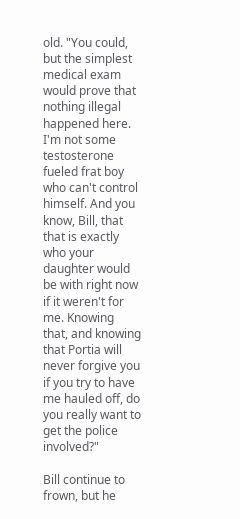old. "You could, but the simplest medical exam would prove that nothing illegal happened here. I'm not some testosterone fueled frat boy who can't control himself. And you know, Bill, that that is exactly who your daughter would be with right now if it weren't for me. Knowing that, and knowing that Portia will never forgive you if you try to have me hauled off, do you really want to get the police involved?"

Bill continue to frown, but he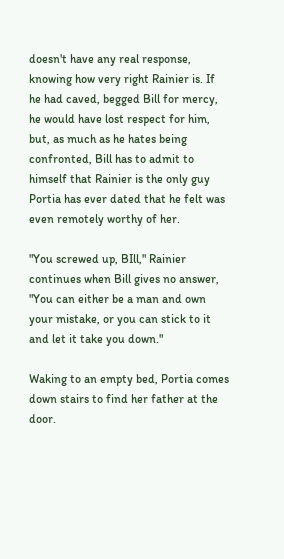doesn't have any real response, knowing how very right Rainier is. If he had caved, begged Bill for mercy, he would have lost respect for him, but, as much as he hates being confronted, Bill has to admit to himself that Rainier is the only guy Portia has ever dated that he felt was  even remotely worthy of her.

"You screwed up, BIll," Rainier continues when Bill gives no answer, "You can either be a man and own your mistake, or you can stick to it and let it take you down."

Waking to an empty bed, Portia comes down stairs to find her father at the door.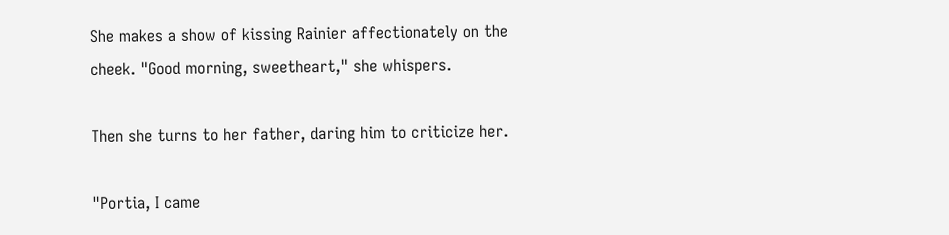She makes a show of kissing Rainier affectionately on the cheek. "Good morning, sweetheart," she whispers.

Then she turns to her father, daring him to criticize her.

"Portia, I came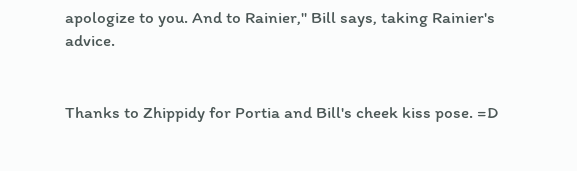apologize to you. And to Rainier," Bill says, taking Rainier's advice.


Thanks to Zhippidy for Portia and Bill's cheek kiss pose. =D